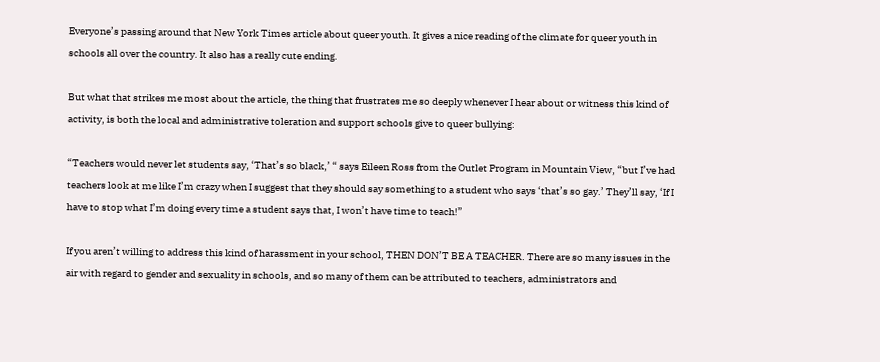Everyone’s passing around that New York Times article about queer youth. It gives a nice reading of the climate for queer youth in schools all over the country. It also has a really cute ending.

But what that strikes me most about the article, the thing that frustrates me so deeply whenever I hear about or witness this kind of activity, is both the local and administrative toleration and support schools give to queer bullying:

“Teachers would never let students say, ‘That’s so black,’ “ says Eileen Ross from the Outlet Program in Mountain View, “but I’ve had teachers look at me like I’m crazy when I suggest that they should say something to a student who says ‘that’s so gay.’ They’ll say, ‘If I have to stop what I’m doing every time a student says that, I won’t have time to teach!”

If you aren’t willing to address this kind of harassment in your school, THEN DON’T BE A TEACHER. There are so many issues in the air with regard to gender and sexuality in schools, and so many of them can be attributed to teachers, administrators and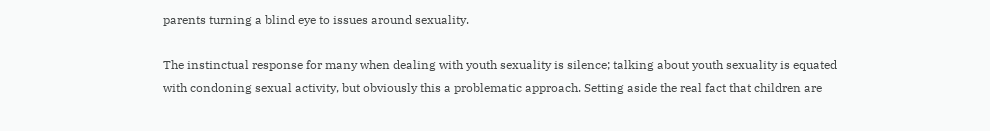parents turning a blind eye to issues around sexuality.

The instinctual response for many when dealing with youth sexuality is silence; talking about youth sexuality is equated with condoning sexual activity, but obviously this a problematic approach. Setting aside the real fact that children are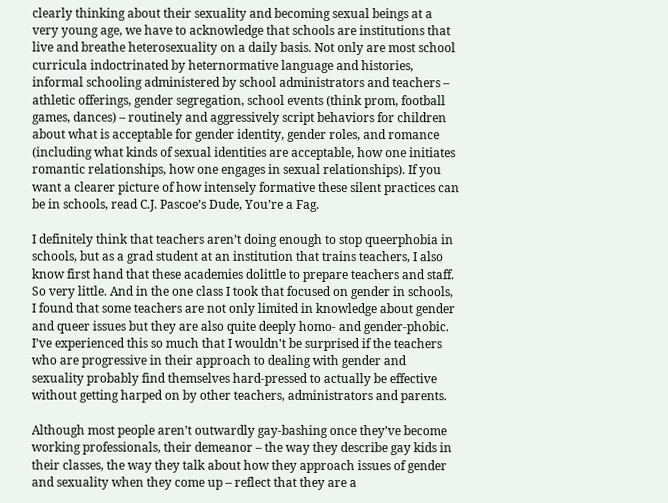clearly thinking about their sexuality and becoming sexual beings at a very young age, we have to acknowledge that schools are institutions that live and breathe heterosexuality on a daily basis. Not only are most school curricula indoctrinated by heternormative language and histories, informal schooling administered by school administrators and teachers – athletic offerings, gender segregation, school events (think prom, football games, dances) – routinely and aggressively script behaviors for children about what is acceptable for gender identity, gender roles, and romance (including what kinds of sexual identities are acceptable, how one initiates romantic relationships, how one engages in sexual relationships). If you want a clearer picture of how intensely formative these silent practices can be in schools, read C.J. Pascoe’s Dude, You’re a Fag.

I definitely think that teachers aren’t doing enough to stop queerphobia in schools, but as a grad student at an institution that trains teachers, I also know first hand that these academies dolittle to prepare teachers and staff. So very little. And in the one class I took that focused on gender in schools, I found that some teachers are not only limited in knowledge about gender and queer issues but they are also quite deeply homo- and gender-phobic. I’ve experienced this so much that I wouldn't be surprised if the teachers who are progressive in their approach to dealing with gender and sexuality probably find themselves hard-pressed to actually be effective without getting harped on by other teachers, administrators and parents.

Although most people aren’t outwardly gay-bashing once they’ve become working professionals, their demeanor – the way they describe gay kids in their classes, the way they talk about how they approach issues of gender and sexuality when they come up – reflect that they are a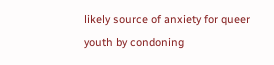likely source of anxiety for queer youth by condoning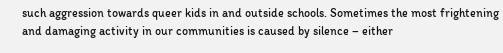such aggression towards queer kids in and outside schools. Sometimes the most frightening and damaging activity in our communities is caused by silence – either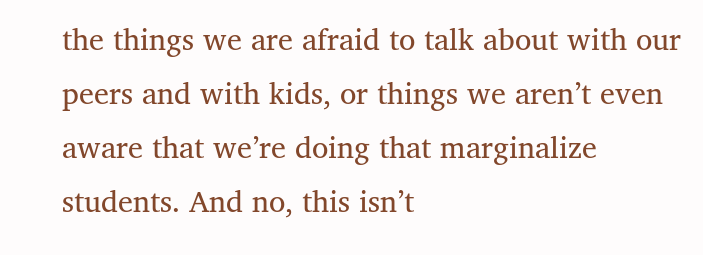the things we are afraid to talk about with our peers and with kids, or things we aren’t even aware that we’re doing that marginalize students. And no, this isn’t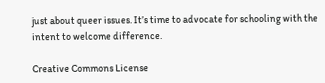just about queer issues. It’s time to advocate for schooling with the intent to welcome difference.

Creative Commons License